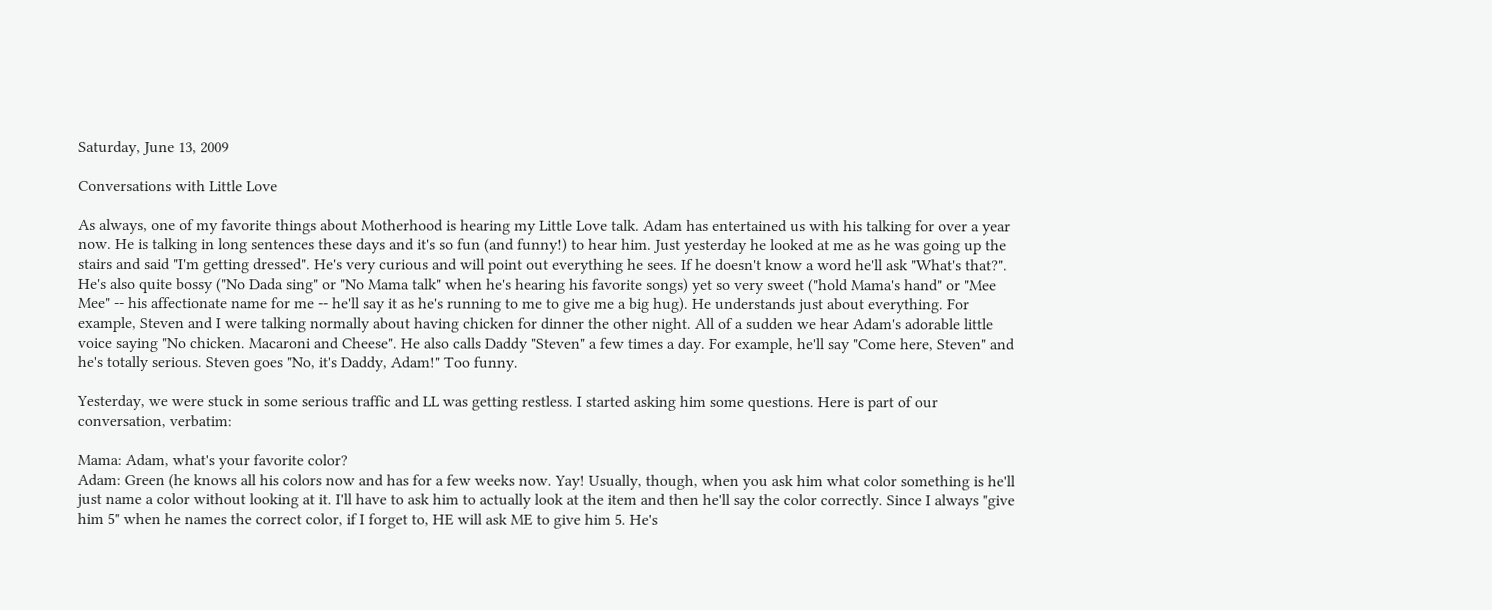Saturday, June 13, 2009

Conversations with Little Love

As always, one of my favorite things about Motherhood is hearing my Little Love talk. Adam has entertained us with his talking for over a year now. He is talking in long sentences these days and it's so fun (and funny!) to hear him. Just yesterday he looked at me as he was going up the stairs and said "I'm getting dressed". He's very curious and will point out everything he sees. If he doesn't know a word he'll ask "What's that?". He's also quite bossy ("No Dada sing" or "No Mama talk" when he's hearing his favorite songs) yet so very sweet ("hold Mama's hand" or "Mee Mee" -- his affectionate name for me -- he'll say it as he's running to me to give me a big hug). He understands just about everything. For example, Steven and I were talking normally about having chicken for dinner the other night. All of a sudden we hear Adam's adorable little voice saying "No chicken. Macaroni and Cheese". He also calls Daddy "Steven" a few times a day. For example, he'll say "Come here, Steven" and he's totally serious. Steven goes "No, it's Daddy, Adam!" Too funny.

Yesterday, we were stuck in some serious traffic and LL was getting restless. I started asking him some questions. Here is part of our conversation, verbatim:

Mama: Adam, what's your favorite color?
Adam: Green (he knows all his colors now and has for a few weeks now. Yay! Usually, though, when you ask him what color something is he'll just name a color without looking at it. I'll have to ask him to actually look at the item and then he'll say the color correctly. Since I always "give him 5" when he names the correct color, if I forget to, HE will ask ME to give him 5. He's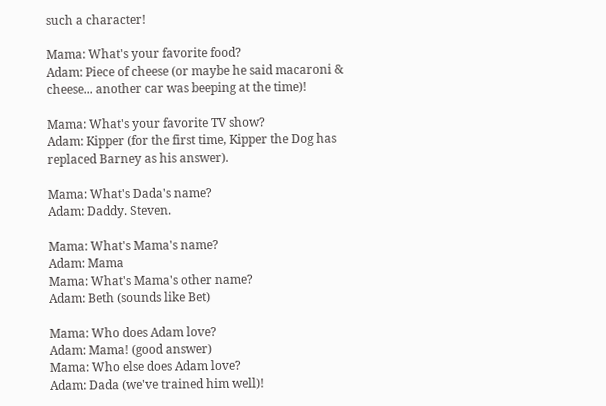such a character!

Mama: What's your favorite food?
Adam: Piece of cheese (or maybe he said macaroni & cheese... another car was beeping at the time)!

Mama: What's your favorite TV show?
Adam: Kipper (for the first time, Kipper the Dog has replaced Barney as his answer).

Mama: What's Dada's name?
Adam: Daddy. Steven.

Mama: What's Mama's name?
Adam: Mama
Mama: What's Mama's other name?
Adam: Beth (sounds like Bet)

Mama: Who does Adam love?
Adam: Mama! (good answer)
Mama: Who else does Adam love?
Adam: Dada (we've trained him well)!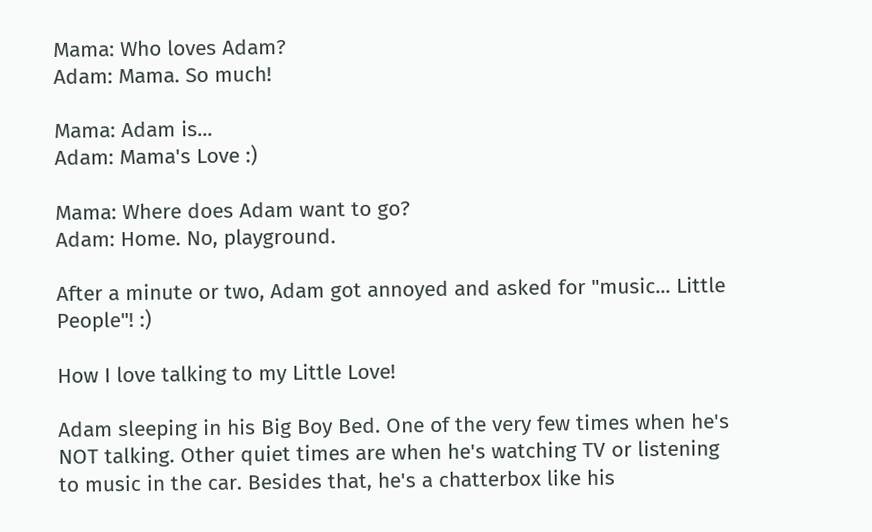Mama: Who loves Adam?
Adam: Mama. So much!

Mama: Adam is...
Adam: Mama's Love :)

Mama: Where does Adam want to go?
Adam: Home. No, playground.

After a minute or two, Adam got annoyed and asked for "music... Little People"! :)

How I love talking to my Little Love!

Adam sleeping in his Big Boy Bed. One of the very few times when he's NOT talking. Other quiet times are when he's watching TV or listening to music in the car. Besides that, he's a chatterbox like his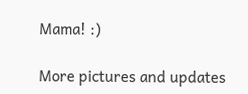Mama! :)

More pictures and updates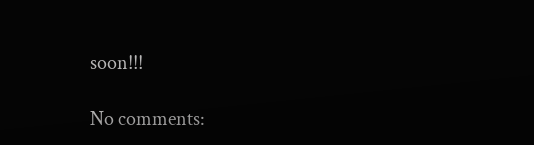soon!!!

No comments: